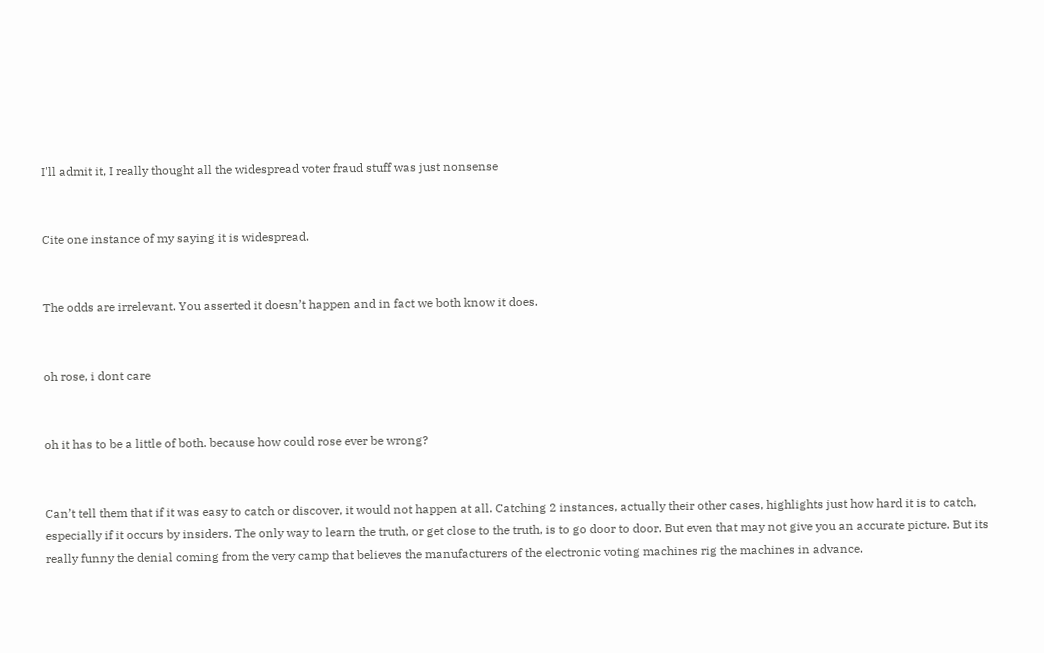I'll admit it, I really thought all the widespread voter fraud stuff was just nonsense


Cite one instance of my saying it is widespread.


The odds are irrelevant. You asserted it doesn’t happen and in fact we both know it does.


oh rose, i dont care


oh it has to be a little of both. because how could rose ever be wrong?


Can’t tell them that if it was easy to catch or discover, it would not happen at all. Catching 2 instances, actually their other cases, highlights just how hard it is to catch, especially if it occurs by insiders. The only way to learn the truth, or get close to the truth, is to go door to door. But even that may not give you an accurate picture. But its really funny the denial coming from the very camp that believes the manufacturers of the electronic voting machines rig the machines in advance.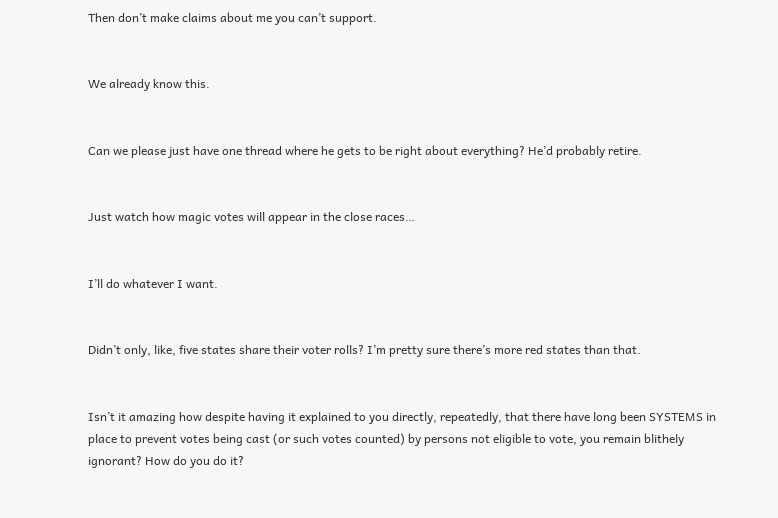Then don’t make claims about me you can’t support.


We already know this.


Can we please just have one thread where he gets to be right about everything? He’d probably retire.


Just watch how magic votes will appear in the close races…


I’ll do whatever I want.


Didn’t only, like, five states share their voter rolls? I’m pretty sure there’s more red states than that.


Isn’t it amazing how despite having it explained to you directly, repeatedly, that there have long been SYSTEMS in place to prevent votes being cast (or such votes counted) by persons not eligible to vote, you remain blithely ignorant? How do you do it?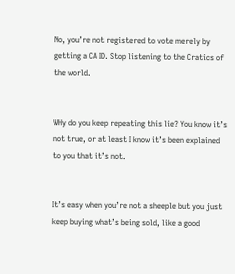No, you’re not registered to vote merely by getting a CA ID. Stop listening to the Cratics of the world.


WHy do you keep repeating this lie? You know it’s not true, or at least I know it’s been explained to you that it’s not.


It’s easy when you’re not a sheeple but you just keep buying what’s being sold, like a good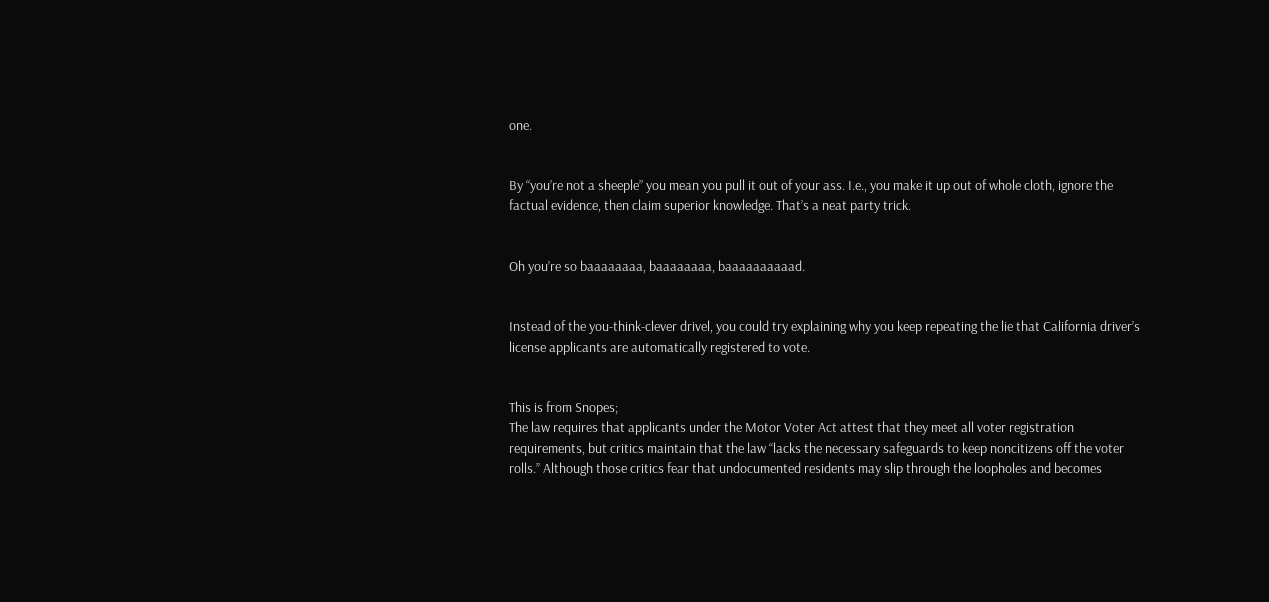one.


By “you’re not a sheeple” you mean you pull it out of your ass. I.e., you make it up out of whole cloth, ignore the factual evidence, then claim superior knowledge. That’s a neat party trick.


Oh you’re so baaaaaaaa, baaaaaaaa, baaaaaaaaaad.


Instead of the you-think-clever drivel, you could try explaining why you keep repeating the lie that California driver’s license applicants are automatically registered to vote.


This is from Snopes;
The law requires that applicants under the Motor Voter Act attest that they meet all voter registration requirements, but critics maintain that the law “lacks the necessary safeguards to keep noncitizens off the voter rolls.” Although those critics fear that undocumented residents may slip through the loopholes and becomes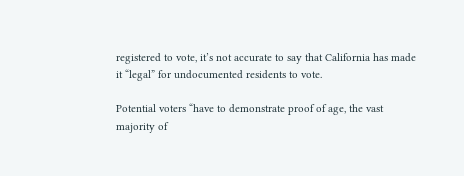registered to vote, it’s not accurate to say that California has made it “legal” for undocumented residents to vote.

Potential voters “have to demonstrate proof of age, the vast majority of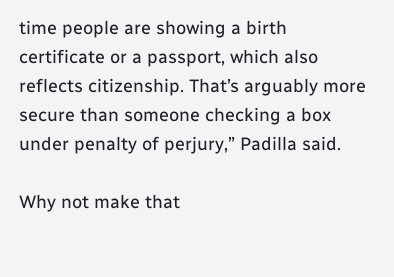time people are showing a birth certificate or a passport, which also reflects citizenship. That’s arguably more secure than someone checking a box under penalty of perjury,” Padilla said.

Why not make that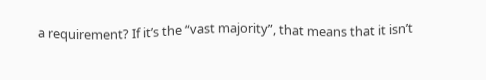a requirement? If it’s the “vast majority”, that means that it isn’t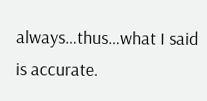always…thus…what I said is accurate.